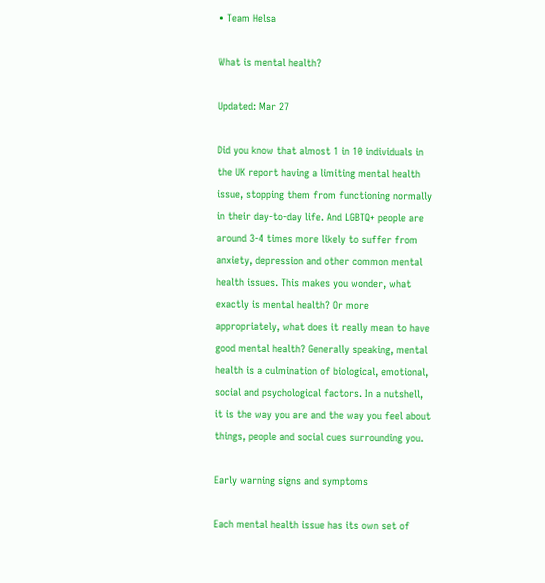• Team Helsa

What is mental health?

Updated: Mar 27

Did you know that almost 1 in 10 individuals in the UK report having a limiting mental health issue, stopping them from functioning normally in their day-to-day life. And LGBTQ+ people are around 3-4 times more likely to suffer from anxiety, depression and other common mental health issues. This makes you wonder, what exactly is mental health? Or more appropriately, what does it really mean to have good mental health? Generally speaking, mental health is a culmination of biological, emotional, social and psychological factors. In a nutshell, it is the way you are and the way you feel about things, people and social cues surrounding you.

Early warning signs and symptoms

Each mental health issue has its own set of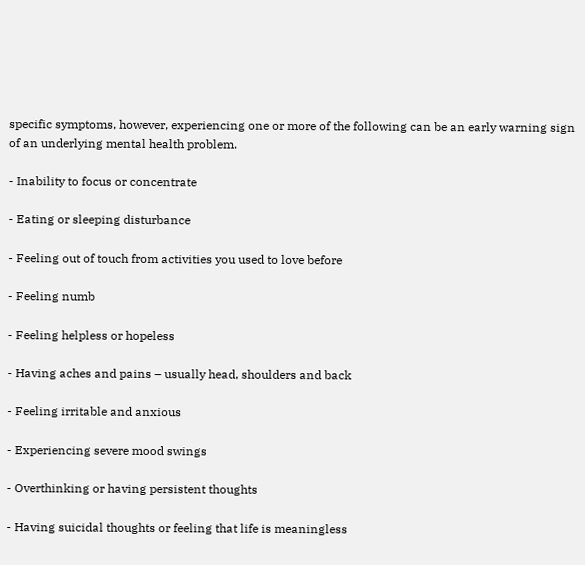specific symptoms, however, experiencing one or more of the following can be an early warning sign of an underlying mental health problem.

- Inability to focus or concentrate

- Eating or sleeping disturbance

- Feeling out of touch from activities you used to love before

- Feeling numb

- Feeling helpless or hopeless

- Having aches and pains – usually head, shoulders and back

- Feeling irritable and anxious

- Experiencing severe mood swings

- Overthinking or having persistent thoughts

- Having suicidal thoughts or feeling that life is meaningless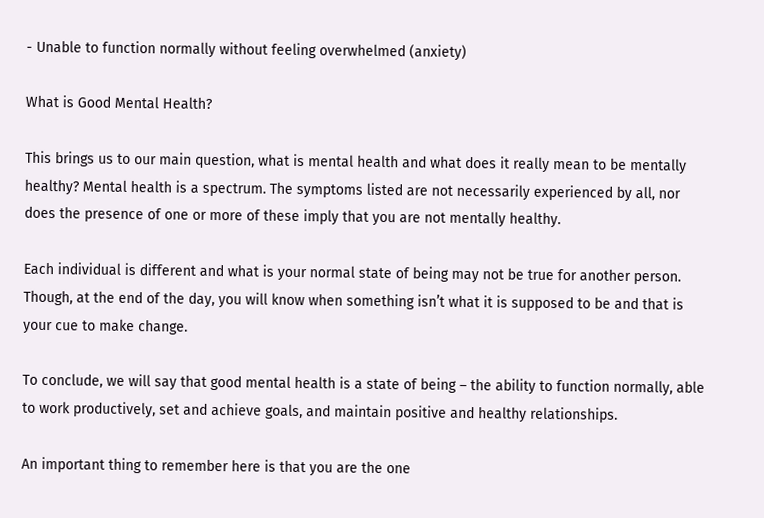- Unable to function normally without feeling overwhelmed (anxiety)

What is Good Mental Health?

This brings us to our main question, what is mental health and what does it really mean to be mentally healthy? Mental health is a spectrum. The symptoms listed are not necessarily experienced by all, nor does the presence of one or more of these imply that you are not mentally healthy.

Each individual is different and what is your normal state of being may not be true for another person. Though, at the end of the day, you will know when something isn’t what it is supposed to be and that is your cue to make change.

To conclude, we will say that good mental health is a state of being – the ability to function normally, able to work productively, set and achieve goals, and maintain positive and healthy relationships.

An important thing to remember here is that you are the one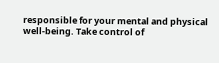responsible for your mental and physical well-being. Take control of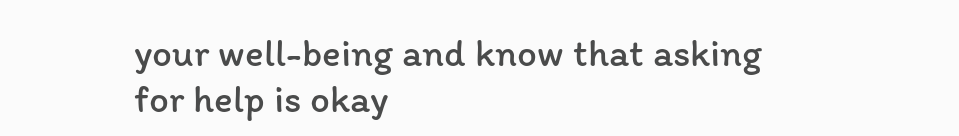your well-being and know that asking for help is okay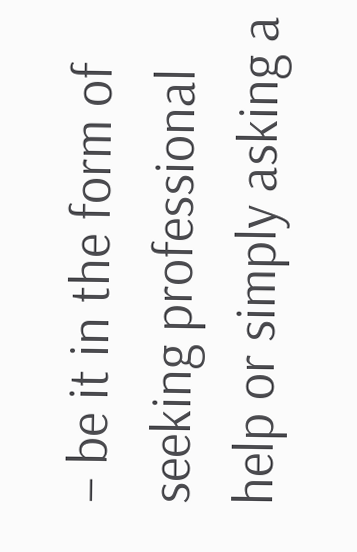– be it in the form of seeking professional help or simply asking a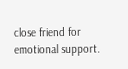close friend for emotional support.